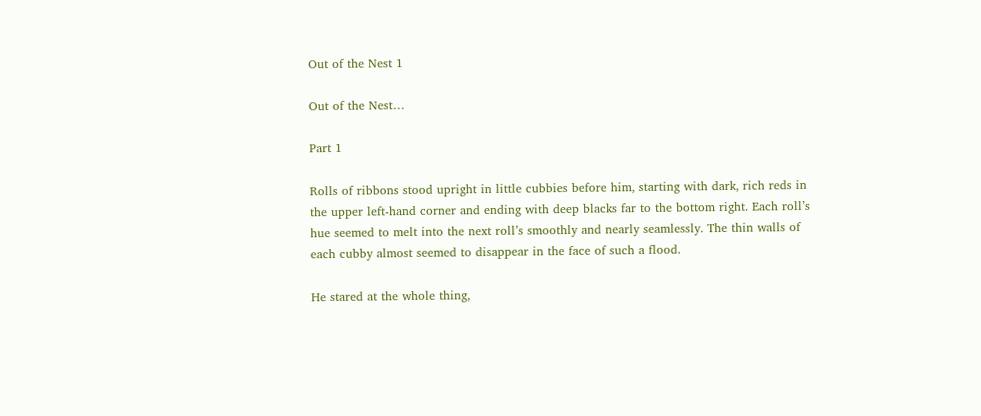Out of the Nest 1

Out of the Nest…

Part 1

Rolls of ribbons stood upright in little cubbies before him, starting with dark, rich reds in the upper left-hand corner and ending with deep blacks far to the bottom right. Each roll’s hue seemed to melt into the next roll’s smoothly and nearly seamlessly. The thin walls of each cubby almost seemed to disappear in the face of such a flood.

He stared at the whole thing,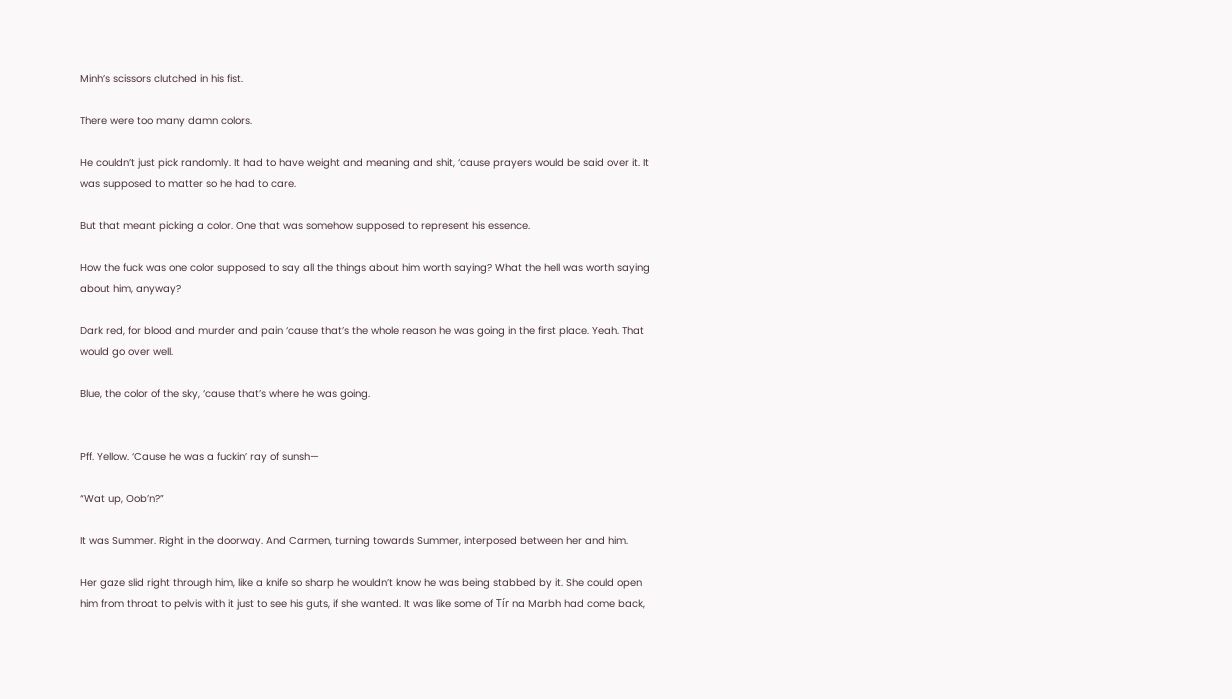Minh’s scissors clutched in his fist.

There were too many damn colors.

He couldn’t just pick randomly. It had to have weight and meaning and shit, ‘cause prayers would be said over it. It was supposed to matter so he had to care.

But that meant picking a color. One that was somehow supposed to represent his essence.

How the fuck was one color supposed to say all the things about him worth saying? What the hell was worth saying about him, anyway?

Dark red, for blood and murder and pain ‘cause that’s the whole reason he was going in the first place. Yeah. That would go over well.

Blue, the color of the sky, ‘cause that’s where he was going.


Pff. Yellow. ‘Cause he was a fuckin’ ray of sunsh—

“Wat up, Oob’n?”

It was Summer. Right in the doorway. And Carmen, turning towards Summer, interposed between her and him.

Her gaze slid right through him, like a knife so sharp he wouldn’t know he was being stabbed by it. She could open him from throat to pelvis with it just to see his guts, if she wanted. It was like some of Tír na Marbh had come back,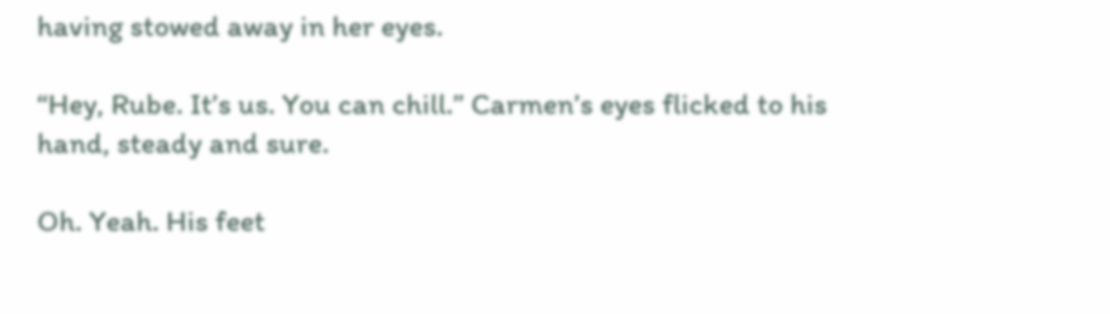having stowed away in her eyes.

“Hey, Rube. It’s us. You can chill.” Carmen’s eyes flicked to his hand, steady and sure.

Oh. Yeah. His feet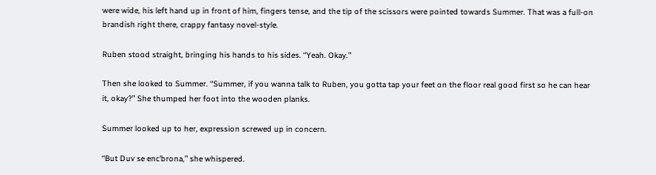were wide, his left hand up in front of him, fingers tense, and the tip of the scissors were pointed towards Summer. That was a full-on brandish right there, crappy fantasy novel-style.

Ruben stood straight, bringing his hands to his sides. “Yeah. Okay.”

Then she looked to Summer. “Summer, if you wanna talk to Ruben, you gotta tap your feet on the floor real good first so he can hear it, okay?” She thumped her foot into the wooden planks.

Summer looked up to her, expression screwed up in concern.

“But Duv se enc’brona,” she whispered.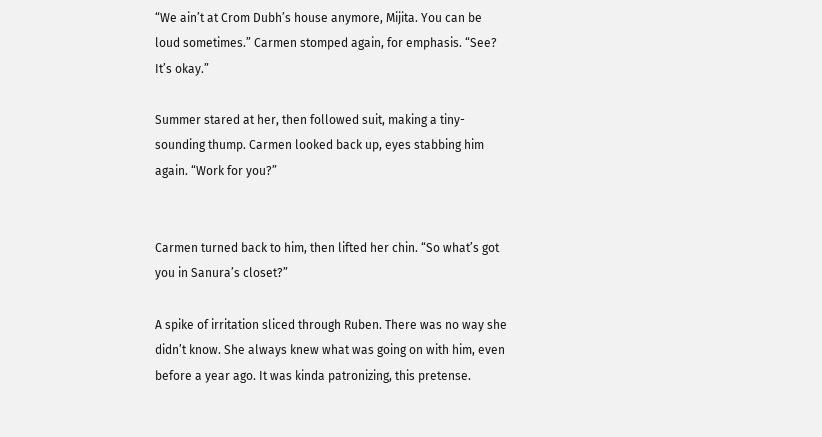“We ain’t at Crom Dubh’s house anymore, Mijita. You can be loud sometimes.” Carmen stomped again, for emphasis. “See? It’s okay.”

Summer stared at her, then followed suit, making a tiny-sounding thump. Carmen looked back up, eyes stabbing him again. “Work for you?”


Carmen turned back to him, then lifted her chin. “So what’s got you in Sanura’s closet?”

A spike of irritation sliced through Ruben. There was no way she didn’t know. She always knew what was going on with him, even before a year ago. It was kinda patronizing, this pretense.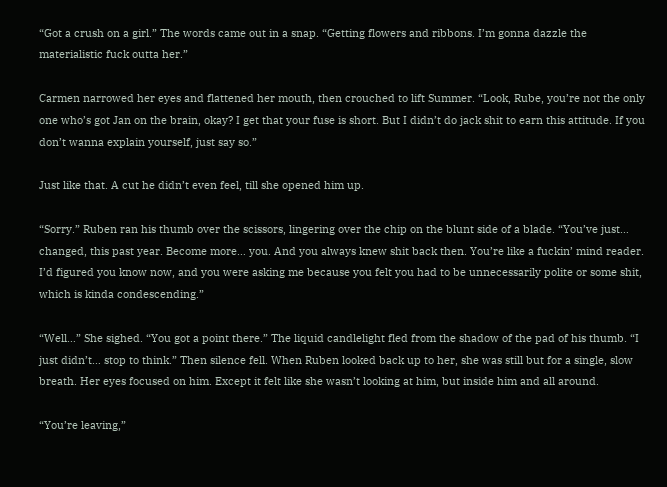“Got a crush on a girl.” The words came out in a snap. “Getting flowers and ribbons. I’m gonna dazzle the materialistic fuck outta her.”

Carmen narrowed her eyes and flattened her mouth, then crouched to lift Summer. “Look, Rube, you’re not the only one who’s got Jan on the brain, okay? I get that your fuse is short. But I didn’t do jack shit to earn this attitude. If you don’t wanna explain yourself, just say so.”

Just like that. A cut he didn’t even feel, till she opened him up.

“Sorry.” Ruben ran his thumb over the scissors, lingering over the chip on the blunt side of a blade. “You’ve just… changed, this past year. Become more… you. And you always knew shit back then. You’re like a fuckin’ mind reader. I’d figured you know now, and you were asking me because you felt you had to be unnecessarily polite or some shit, which is kinda condescending.”

“Well…” She sighed. “You got a point there.” The liquid candlelight fled from the shadow of the pad of his thumb. “I just didn’t… stop to think.” Then silence fell. When Ruben looked back up to her, she was still but for a single, slow breath. Her eyes focused on him. Except it felt like she wasn’t looking at him, but inside him and all around.

“You’re leaving,”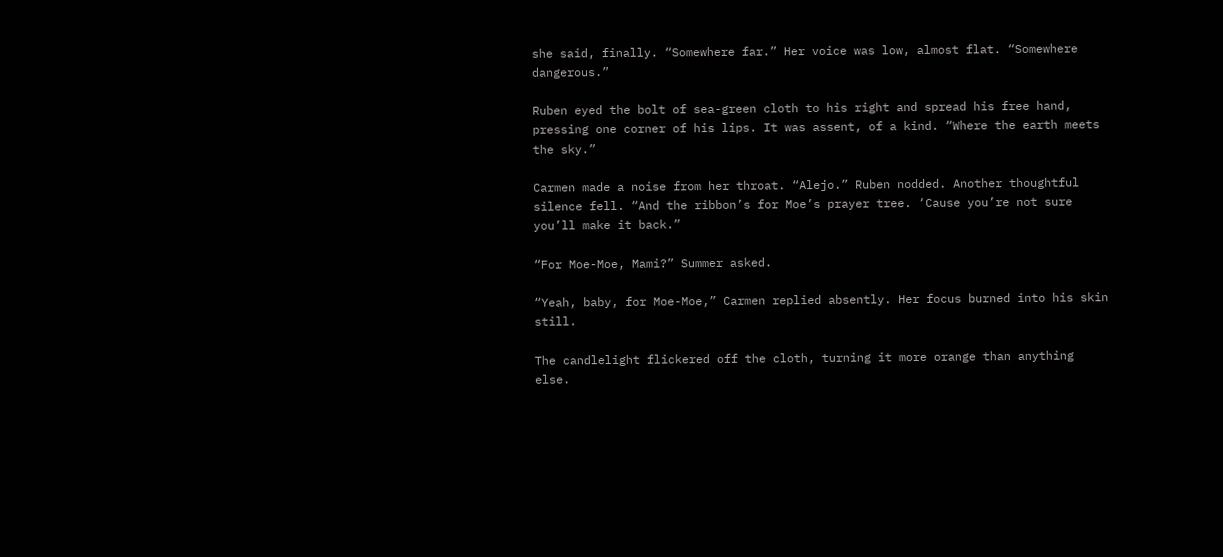she said, finally. “Somewhere far.” Her voice was low, almost flat. “Somewhere dangerous.”

Ruben eyed the bolt of sea-green cloth to his right and spread his free hand, pressing one corner of his lips. It was assent, of a kind. “Where the earth meets the sky.”

Carmen made a noise from her throat. “Alejo.” Ruben nodded. Another thoughtful silence fell. “And the ribbon’s for Moe’s prayer tree. ‘Cause you’re not sure you’ll make it back.”

“For Moe-Moe, Mami?” Summer asked.

“Yeah, baby, for Moe-Moe,” Carmen replied absently. Her focus burned into his skin still.

The candlelight flickered off the cloth, turning it more orange than anything else.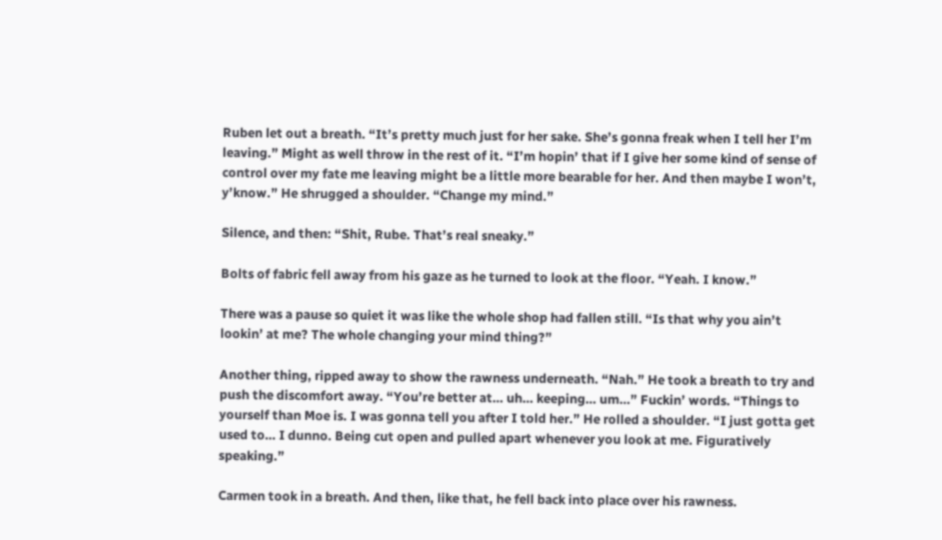Ruben let out a breath. “It’s pretty much just for her sake. She’s gonna freak when I tell her I’m leaving.” Might as well throw in the rest of it. “I’m hopin’ that if I give her some kind of sense of control over my fate me leaving might be a little more bearable for her. And then maybe I won’t, y’know.” He shrugged a shoulder. “Change my mind.”

Silence, and then: “Shit, Rube. That’s real sneaky.”

Bolts of fabric fell away from his gaze as he turned to look at the floor. “Yeah. I know.”

There was a pause so quiet it was like the whole shop had fallen still. “Is that why you ain’t lookin’ at me? The whole changing your mind thing?”

Another thing, ripped away to show the rawness underneath. “Nah.” He took a breath to try and push the discomfort away. “You’re better at… uh… keeping… um…” Fuckin’ words. “Things to yourself than Moe is. I was gonna tell you after I told her.” He rolled a shoulder. “I just gotta get used to… I dunno. Being cut open and pulled apart whenever you look at me. Figuratively speaking.”

Carmen took in a breath. And then, like that, he fell back into place over his rawness.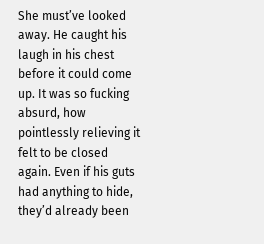She must’ve looked away. He caught his laugh in his chest before it could come up. It was so fucking absurd, how pointlessly relieving it felt to be closed again. Even if his guts had anything to hide, they’d already been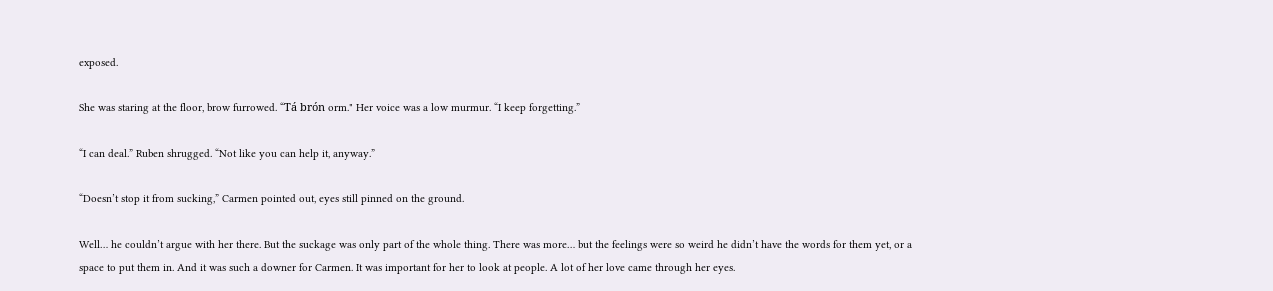exposed.

She was staring at the floor, brow furrowed. “Tá brón orm." Her voice was a low murmur. “I keep forgetting.”

“I can deal.” Ruben shrugged. “Not like you can help it, anyway.”

“Doesn’t stop it from sucking,” Carmen pointed out, eyes still pinned on the ground.

Well… he couldn’t argue with her there. But the suckage was only part of the whole thing. There was more… but the feelings were so weird he didn’t have the words for them yet, or a space to put them in. And it was such a downer for Carmen. It was important for her to look at people. A lot of her love came through her eyes.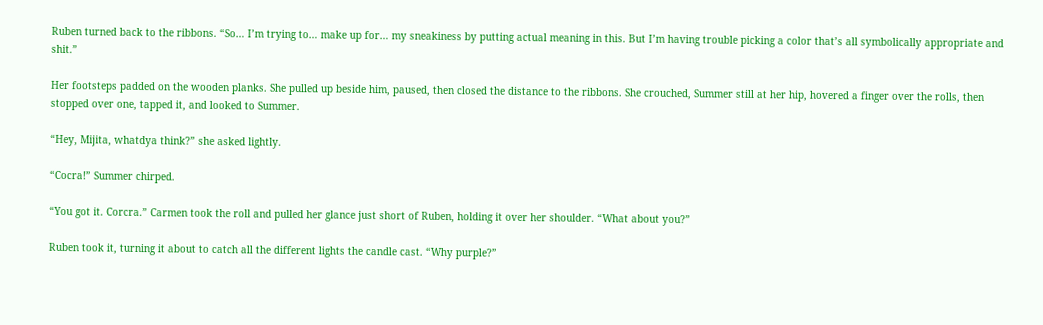Ruben turned back to the ribbons. “So… I’m trying to… make up for… my sneakiness by putting actual meaning in this. But I’m having trouble picking a color that’s all symbolically appropriate and shit.”

Her footsteps padded on the wooden planks. She pulled up beside him, paused, then closed the distance to the ribbons. She crouched, Summer still at her hip, hovered a finger over the rolls, then stopped over one, tapped it, and looked to Summer.

“Hey, Mijita, whatdya think?” she asked lightly.

“Cocra!” Summer chirped.

“You got it. Corcra.” Carmen took the roll and pulled her glance just short of Ruben, holding it over her shoulder. “What about you?”

Ruben took it, turning it about to catch all the different lights the candle cast. “Why purple?”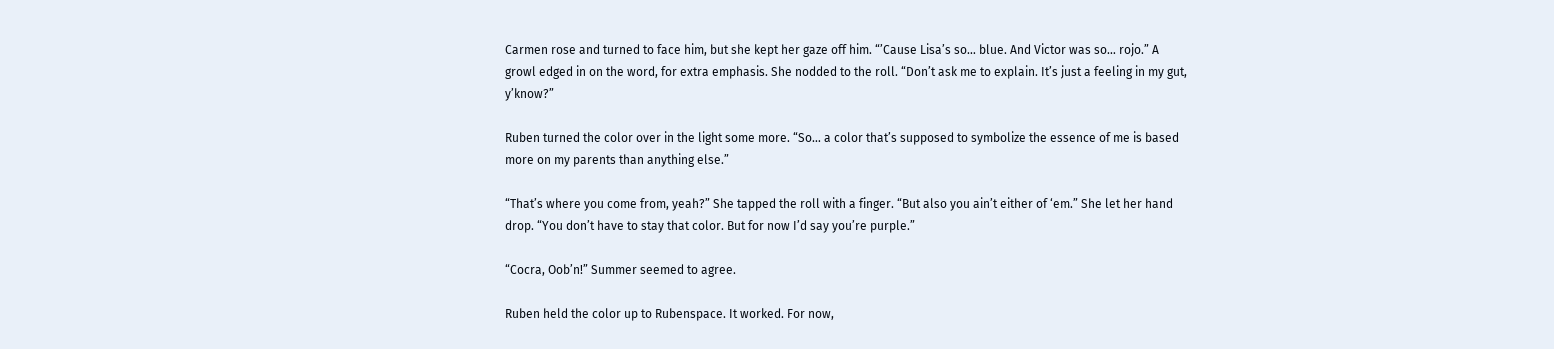Carmen rose and turned to face him, but she kept her gaze off him. “’Cause Lisa’s so… blue. And Victor was so… rojo.” A growl edged in on the word, for extra emphasis. She nodded to the roll. “Don’t ask me to explain. It’s just a feeling in my gut, y’know?”

Ruben turned the color over in the light some more. “So… a color that’s supposed to symbolize the essence of me is based more on my parents than anything else.”

“That’s where you come from, yeah?” She tapped the roll with a finger. “But also you ain’t either of ‘em.” She let her hand drop. “You don’t have to stay that color. But for now I’d say you’re purple.”

“Cocra, Oob’n!” Summer seemed to agree.

Ruben held the color up to Rubenspace. It worked. For now,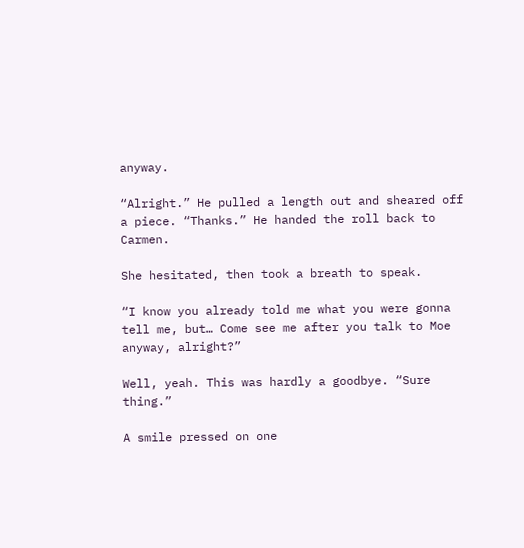anyway.

“Alright.” He pulled a length out and sheared off a piece. “Thanks.” He handed the roll back to Carmen.

She hesitated, then took a breath to speak.

“I know you already told me what you were gonna tell me, but… Come see me after you talk to Moe anyway, alright?”

Well, yeah. This was hardly a goodbye. “Sure thing.”

A smile pressed on one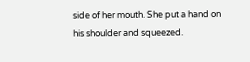side of her mouth. She put a hand on his shoulder and squeezed.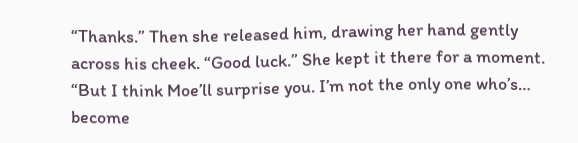“Thanks.” Then she released him, drawing her hand gently across his cheek. “Good luck.” She kept it there for a moment. “But I think Moe’ll surprise you. I’m not the only one who’s… become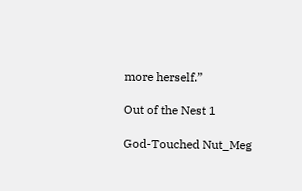more herself.”

Out of the Nest 1

God-Touched Nut_Meg